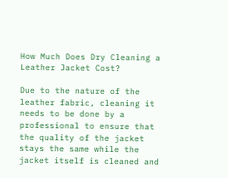How Much Does Dry Cleaning a Leather Jacket Cost?

Due to the nature of the leather fabric, cleaning it needs to be done by a professional to ensure that the quality of the jacket stays the same while the jacket itself is cleaned and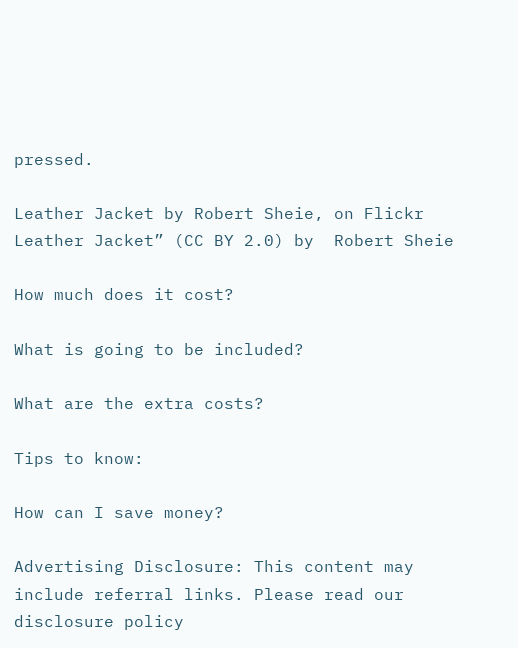pressed.

Leather Jacket by Robert Sheie, on Flickr
Leather Jacket” (CC BY 2.0) by  Robert Sheie

How much does it cost?

What is going to be included?

What are the extra costs?

Tips to know:

How can I save money?

Advertising Disclosure: This content may include referral links. Please read our disclosure policy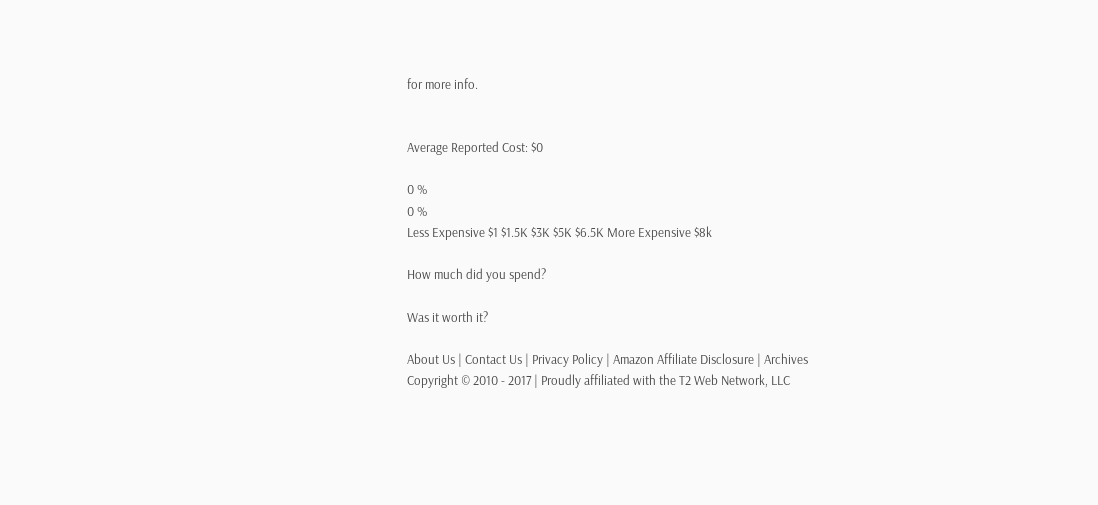for more info.


Average Reported Cost: $0

0 %
0 %
Less Expensive $1 $1.5K $3K $5K $6.5K More Expensive $8k

How much did you spend?

Was it worth it?

About Us | Contact Us | Privacy Policy | Amazon Affiliate Disclosure | Archives
Copyright © 2010 - 2017 | Proudly affiliated with the T2 Web Network, LLC